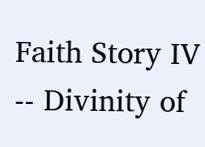Faith Story IV -- Divinity of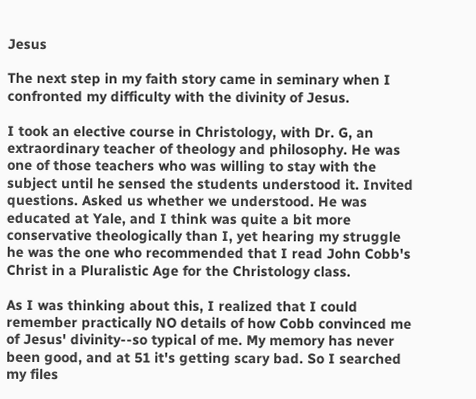Jesus

The next step in my faith story came in seminary when I confronted my difficulty with the divinity of Jesus.

I took an elective course in Christology, with Dr. G, an extraordinary teacher of theology and philosophy. He was one of those teachers who was willing to stay with the subject until he sensed the students understood it. Invited questions. Asked us whether we understood. He was educated at Yale, and I think was quite a bit more conservative theologically than I, yet hearing my struggle he was the one who recommended that I read John Cobb's Christ in a Pluralistic Age for the Christology class.

As I was thinking about this, I realized that I could remember practically NO details of how Cobb convinced me of Jesus' divinity--so typical of me. My memory has never been good, and at 51 it's getting scary bad. So I searched my files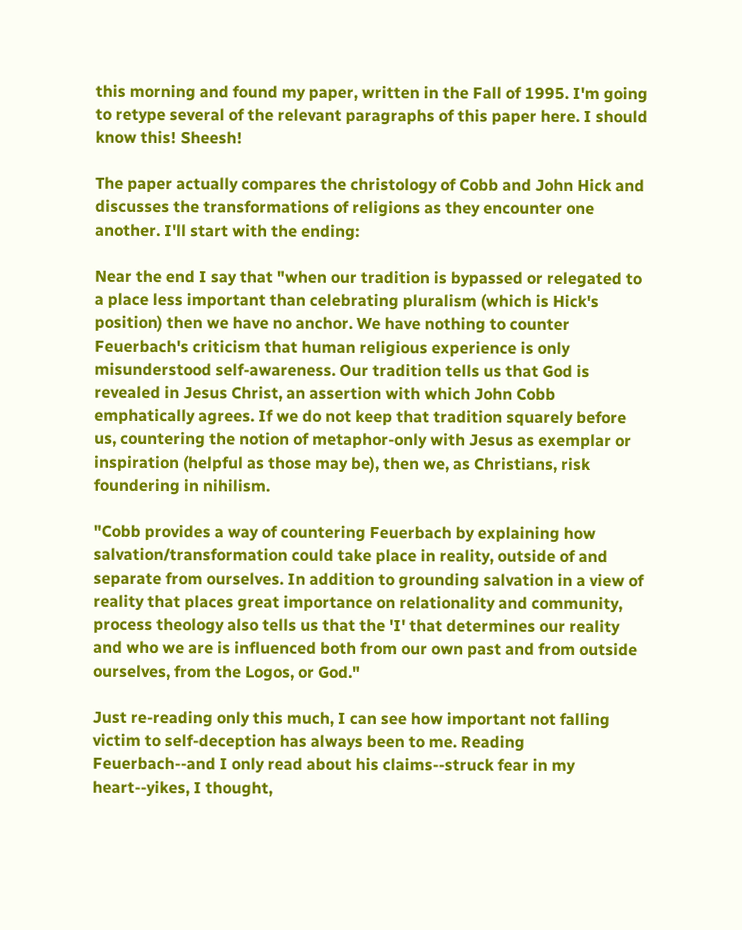this morning and found my paper, written in the Fall of 1995. I'm going to retype several of the relevant paragraphs of this paper here. I should know this! Sheesh!

The paper actually compares the christology of Cobb and John Hick and discusses the transformations of religions as they encounter one another. I'll start with the ending:

Near the end I say that "when our tradition is bypassed or relegated to a place less important than celebrating pluralism (which is Hick's position) then we have no anchor. We have nothing to counter Feuerbach's criticism that human religious experience is only misunderstood self-awareness. Our tradition tells us that God is revealed in Jesus Christ, an assertion with which John Cobb emphatically agrees. If we do not keep that tradition squarely before us, countering the notion of metaphor-only with Jesus as exemplar or inspiration (helpful as those may be), then we, as Christians, risk foundering in nihilism.

"Cobb provides a way of countering Feuerbach by explaining how salvation/transformation could take place in reality, outside of and separate from ourselves. In addition to grounding salvation in a view of reality that places great importance on relationality and community, process theology also tells us that the 'I' that determines our reality and who we are is influenced both from our own past and from outside ourselves, from the Logos, or God."

Just re-reading only this much, I can see how important not falling victim to self-deception has always been to me. Reading Feuerbach--and I only read about his claims--struck fear in my heart--yikes, I thought,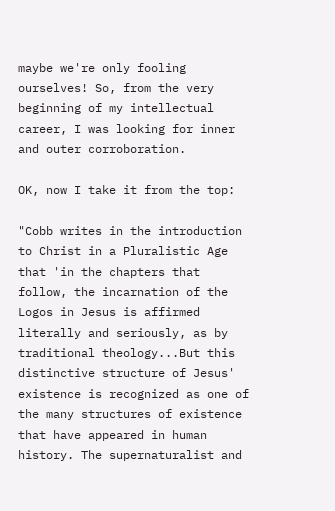maybe we're only fooling ourselves! So, from the very beginning of my intellectual career, I was looking for inner and outer corroboration.

OK, now I take it from the top:

"Cobb writes in the introduction to Christ in a Pluralistic Age that 'in the chapters that follow, the incarnation of the Logos in Jesus is affirmed literally and seriously, as by traditional theology...But this distinctive structure of Jesus' existence is recognized as one of the many structures of existence that have appeared in human history. The supernaturalist and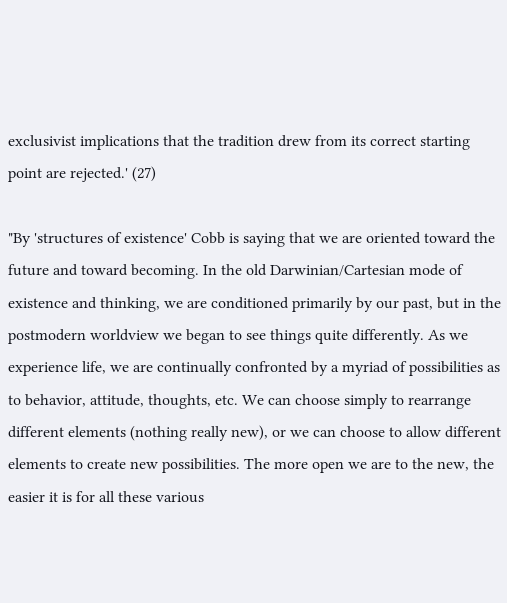exclusivist implications that the tradition drew from its correct starting point are rejected.' (27)

"By 'structures of existence' Cobb is saying that we are oriented toward the future and toward becoming. In the old Darwinian/Cartesian mode of existence and thinking, we are conditioned primarily by our past, but in the postmodern worldview we began to see things quite differently. As we experience life, we are continually confronted by a myriad of possibilities as to behavior, attitude, thoughts, etc. We can choose simply to rearrange different elements (nothing really new), or we can choose to allow different elements to create new possibilities. The more open we are to the new, the easier it is for all these various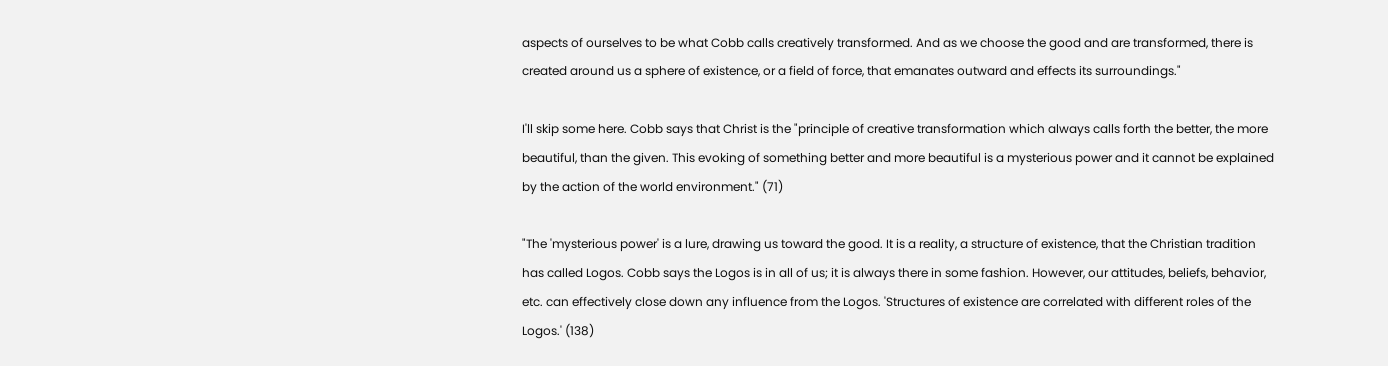aspects of ourselves to be what Cobb calls creatively transformed. And as we choose the good and are transformed, there is created around us a sphere of existence, or a field of force, that emanates outward and effects its surroundings."

I'll skip some here. Cobb says that Christ is the "principle of creative transformation which always calls forth the better, the more beautiful, than the given. This evoking of something better and more beautiful is a mysterious power and it cannot be explained by the action of the world environment." (71)

"The 'mysterious power' is a lure, drawing us toward the good. It is a reality, a structure of existence, that the Christian tradition has called Logos. Cobb says the Logos is in all of us; it is always there in some fashion. However, our attitudes, beliefs, behavior, etc. can effectively close down any influence from the Logos. 'Structures of existence are correlated with different roles of the Logos.' (138)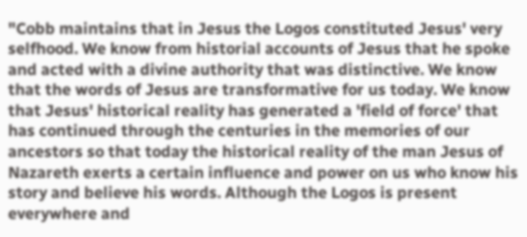"Cobb maintains that in Jesus the Logos constituted Jesus' very selfhood. We know from historial accounts of Jesus that he spoke and acted with a divine authority that was distinctive. We know that the words of Jesus are transformative for us today. We know that Jesus' historical reality has generated a 'field of force' that has continued through the centuries in the memories of our ancestors so that today the historical reality of the man Jesus of Nazareth exerts a certain influence and power on us who know his story and believe his words. Although the Logos is present everywhere and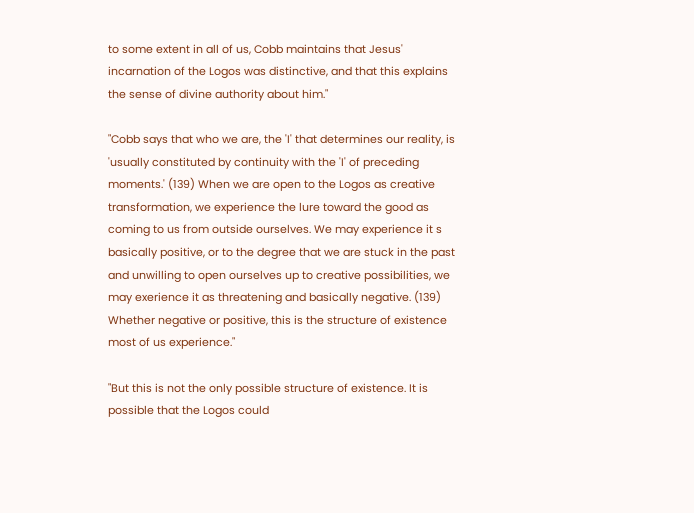to some extent in all of us, Cobb maintains that Jesus' incarnation of the Logos was distinctive, and that this explains the sense of divine authority about him."

"Cobb says that who we are, the 'I' that determines our reality, is 'usually constituted by continuity with the 'I' of preceding moments.' (139) When we are open to the Logos as creative transformation, we experience the lure toward the good as coming to us from outside ourselves. We may experience it s basically positive, or to the degree that we are stuck in the past and unwilling to open ourselves up to creative possibilities, we may exerience it as threatening and basically negative. (139) Whether negative or positive, this is the structure of existence most of us experience."

"But this is not the only possible structure of existence. It is possible that the Logos could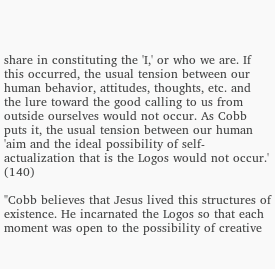share in constituting the 'I,' or who we are. If this occurred, the usual tension between our human behavior, attitudes, thoughts, etc. and the lure toward the good calling to us from outside ourselves would not occur. As Cobb puts it, the usual tension between our human 'aim and the ideal possibility of self-actualization that is the Logos would not occur.' (140)

"Cobb believes that Jesus lived this structures of existence. He incarnated the Logos so that each moment was open to the possibility of creative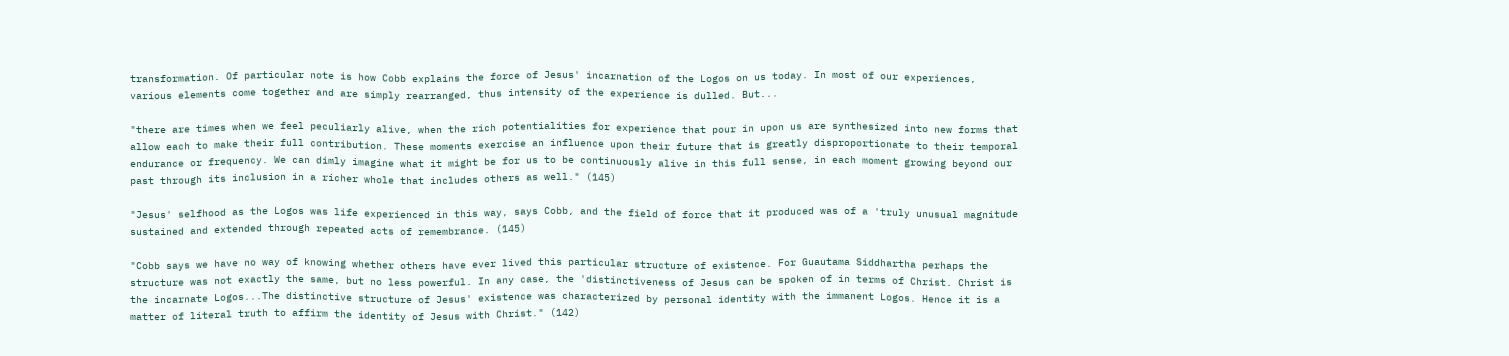transformation. Of particular note is how Cobb explains the force of Jesus' incarnation of the Logos on us today. In most of our experiences, various elements come together and are simply rearranged, thus intensity of the experience is dulled. But...

"there are times when we feel peculiarly alive, when the rich potentialities for experience that pour in upon us are synthesized into new forms that allow each to make their full contribution. These moments exercise an influence upon their future that is greatly disproportionate to their temporal endurance or frequency. We can dimly imagine what it might be for us to be continuously alive in this full sense, in each moment growing beyond our past through its inclusion in a richer whole that includes others as well." (145)

"Jesus' selfhood as the Logos was life experienced in this way, says Cobb, and the field of force that it produced was of a 'truly unusual magnitude sustained and extended through repeated acts of remembrance. (145)

"Cobb says we have no way of knowing whether others have ever lived this particular structure of existence. For Guautama Siddhartha perhaps the structure was not exactly the same, but no less powerful. In any case, the 'distinctiveness of Jesus can be spoken of in terms of Christ. Christ is the incarnate Logos...The distinctive structure of Jesus' existence was characterized by personal identity with the immanent Logos. Hence it is a matter of literal truth to affirm the identity of Jesus with Christ." (142)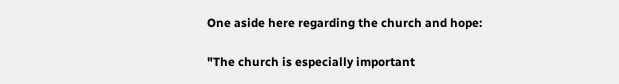One aside here regarding the church and hope:

"The church is especially important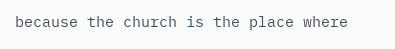because the church is the place where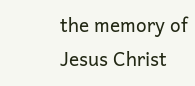the memory of Jesus Christ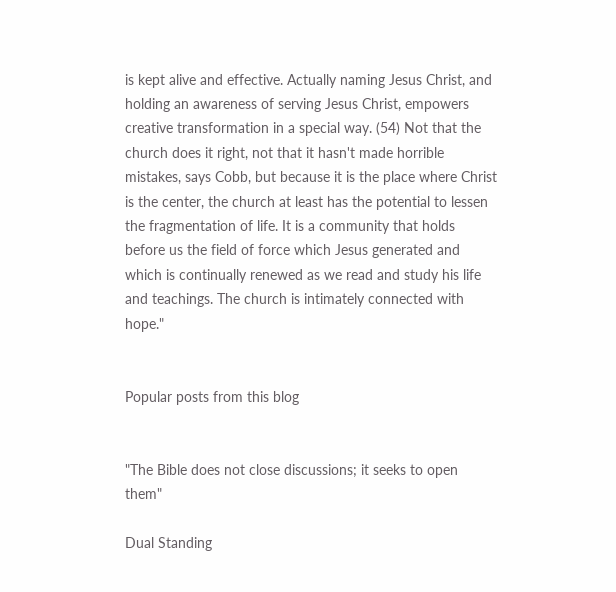is kept alive and effective. Actually naming Jesus Christ, and holding an awareness of serving Jesus Christ, empowers creative transformation in a special way. (54) Not that the church does it right, not that it hasn't made horrible mistakes, says Cobb, but because it is the place where Christ is the center, the church at least has the potential to lessen the fragmentation of life. It is a community that holds before us the field of force which Jesus generated and which is continually renewed as we read and study his life and teachings. The church is intimately connected with hope."


Popular posts from this blog


"The Bible does not close discussions; it seeks to open them"

Dual Standing